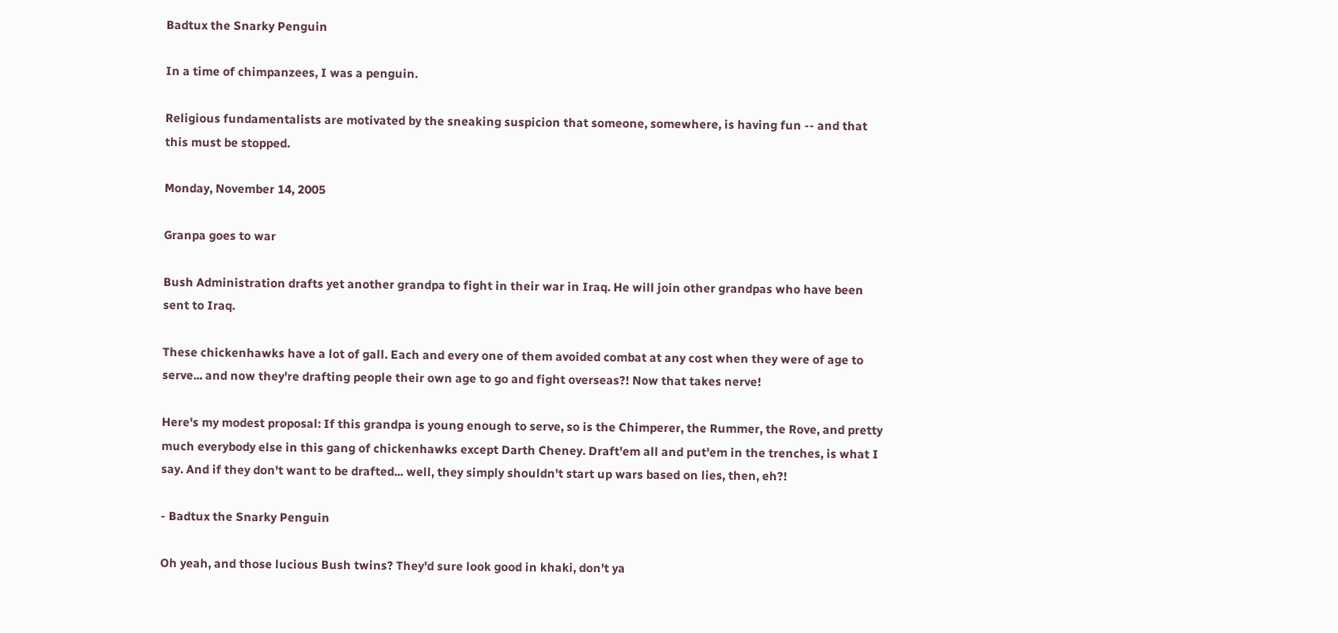Badtux the Snarky Penguin

In a time of chimpanzees, I was a penguin.

Religious fundamentalists are motivated by the sneaking suspicion that someone, somewhere, is having fun -- and that this must be stopped.

Monday, November 14, 2005

Granpa goes to war

Bush Administration drafts yet another grandpa to fight in their war in Iraq. He will join other grandpas who have been sent to Iraq.

These chickenhawks have a lot of gall. Each and every one of them avoided combat at any cost when they were of age to serve... and now they're drafting people their own age to go and fight overseas?! Now that takes nerve!

Here's my modest proposal: If this grandpa is young enough to serve, so is the Chimperer, the Rummer, the Rove, and pretty much everybody else in this gang of chickenhawks except Darth Cheney. Draft'em all and put'em in the trenches, is what I say. And if they don't want to be drafted... well, they simply shouldn't start up wars based on lies, then, eh?!

- Badtux the Snarky Penguin

Oh yeah, and those lucious Bush twins? They'd sure look good in khaki, don't ya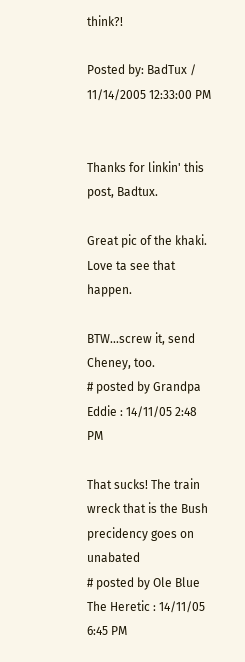think?!

Posted by: BadTux / 11/14/2005 12:33:00 PM


Thanks for linkin' this post, Badtux.

Great pic of the khaki. Love ta see that happen.

BTW...screw it, send Cheney, too.
# posted by Grandpa Eddie : 14/11/05 2:48 PM

That sucks! The train wreck that is the Bush precidency goes on unabated
# posted by Ole Blue The Heretic : 14/11/05 6:45 PM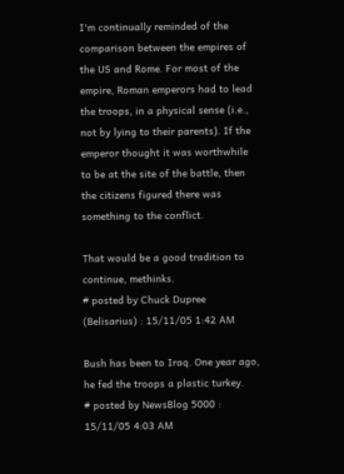I'm continually reminded of the comparison between the empires of the US and Rome. For most of the empire, Roman emperors had to lead the troops, in a physical sense (i.e., not by lying to their parents). If the emperor thought it was worthwhile to be at the site of the battle, then the citizens figured there was something to the conflict.

That would be a good tradition to continue, methinks.
# posted by Chuck Dupree (Belisarius) : 15/11/05 1:42 AM

Bush has been to Iraq. One year ago, he fed the troops a plastic turkey.
# posted by NewsBlog 5000 : 15/11/05 4:03 AM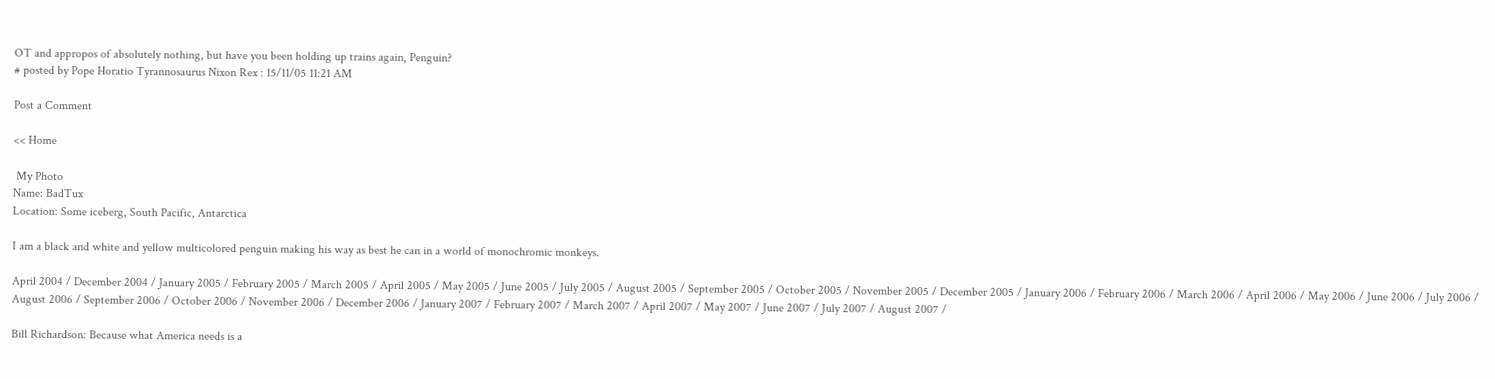OT and appropos of absolutely nothing, but have you been holding up trains again, Penguin?
# posted by Pope Horatio Tyrannosaurus Nixon Rex : 15/11/05 11:21 AM

Post a Comment

<< Home

 My Photo
Name: BadTux
Location: Some iceberg, South Pacific, Antarctica

I am a black and white and yellow multicolored penguin making his way as best he can in a world of monochromic monkeys.

April 2004 / December 2004 / January 2005 / February 2005 / March 2005 / April 2005 / May 2005 / June 2005 / July 2005 / August 2005 / September 2005 / October 2005 / November 2005 / December 2005 / January 2006 / February 2006 / March 2006 / April 2006 / May 2006 / June 2006 / July 2006 / August 2006 / September 2006 / October 2006 / November 2006 / December 2006 / January 2007 / February 2007 / March 2007 / April 2007 / May 2007 / June 2007 / July 2007 / August 2007 /

Bill Richardson: Because what America needs is a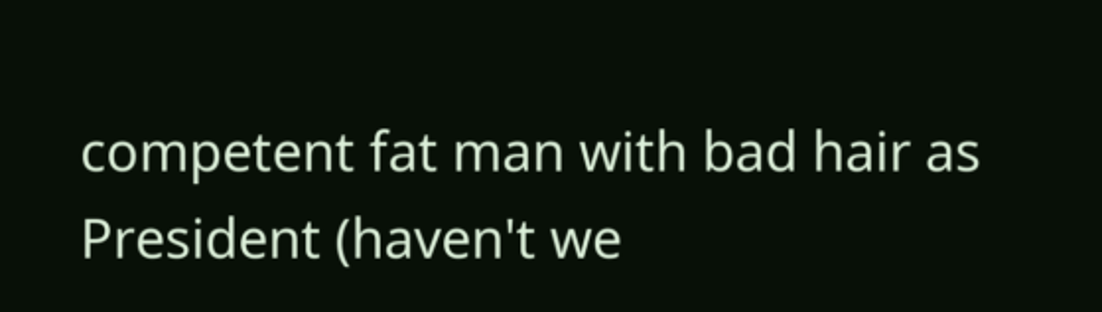competent fat man with bad hair as President (haven't we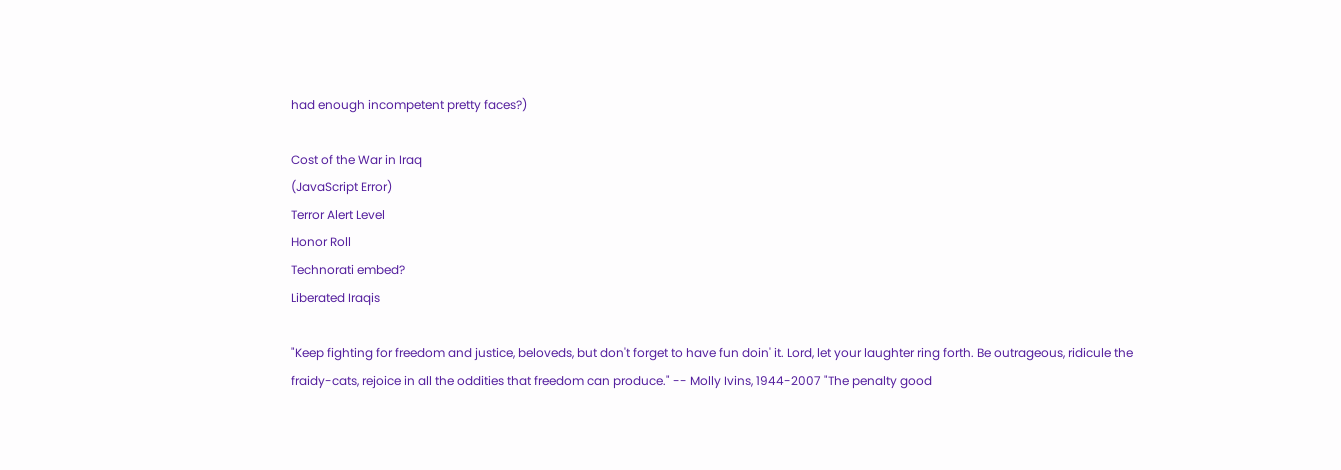had enough incompetent pretty faces?)

Cost of the War in Iraq
(JavaScript Error)
Terror Alert Level
Honor Roll
Technorati embed?
Liberated Iraqis

"Keep fighting for freedom and justice, beloveds, but don't forget to have fun doin' it. Lord, let your laughter ring forth. Be outrageous, ridicule the fraidy-cats, rejoice in all the oddities that freedom can produce." -- Molly Ivins, 1944-2007 "The penalty good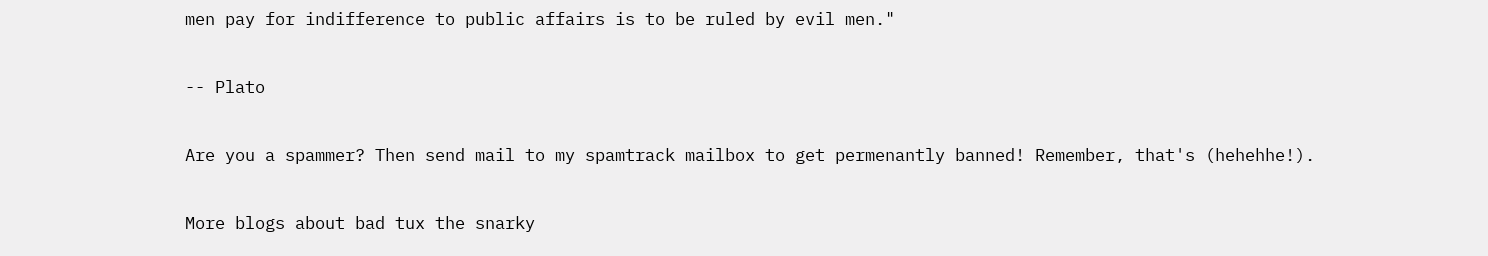men pay for indifference to public affairs is to be ruled by evil men."

-- Plato

Are you a spammer? Then send mail to my spamtrack mailbox to get permenantly banned! Remember, that's (hehehhe!).

More blogs about bad tux the snarky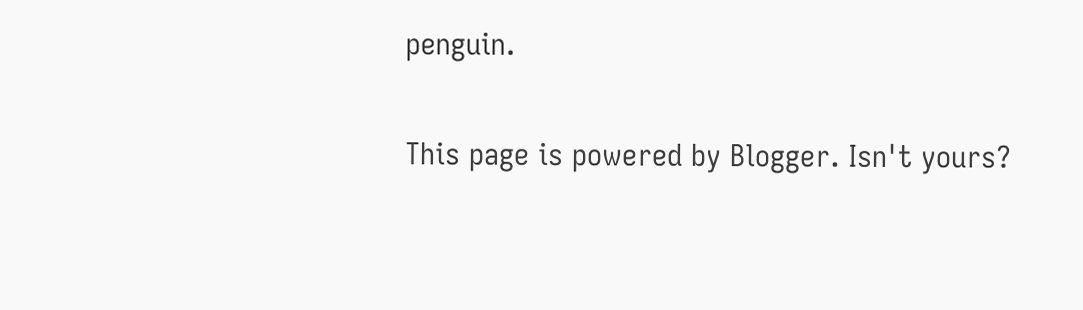penguin.

This page is powered by Blogger. Isn't yours?